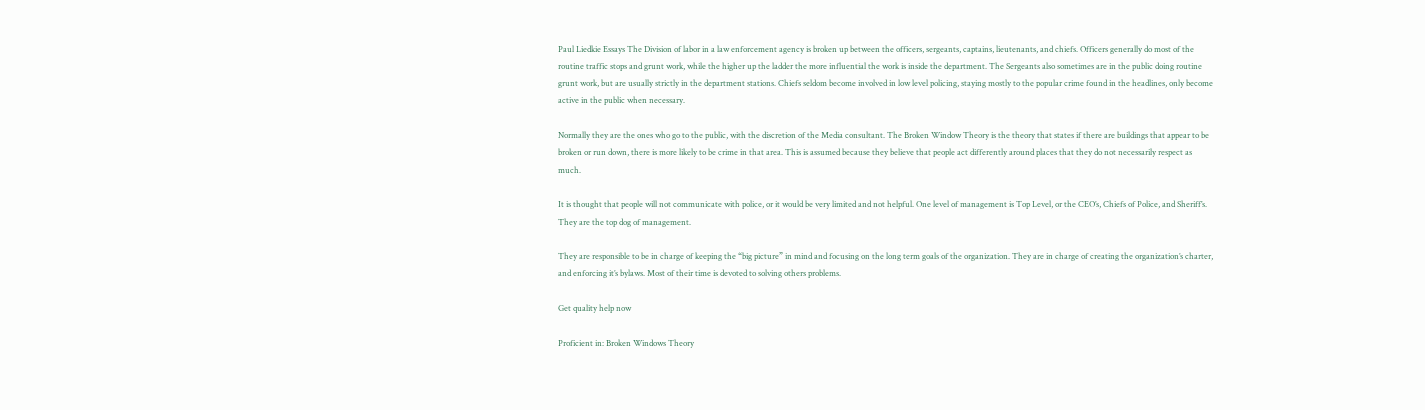Paul Liedkie Essays The Division of labor in a law enforcement agency is broken up between the officers, sergeants, captains, lieutenants, and chiefs. Officers generally do most of the routine traffic stops and grunt work, while the higher up the ladder the more influential the work is inside the department. The Sergeants also sometimes are in the public doing routine grunt work, but are usually strictly in the department stations. Chiefs seldom become involved in low level policing, staying mostly to the popular crime found in the headlines, only become active in the public when necessary.

Normally they are the ones who go to the public, with the discretion of the Media consultant. The Broken Window Theory is the theory that states if there are buildings that appear to be broken or run down, there is more likely to be crime in that area. This is assumed because they believe that people act differently around places that they do not necessarily respect as much.

It is thought that people will not communicate with police, or it would be very limited and not helpful. One level of management is Top Level, or the CEO’s, Chiefs of Police, and Sheriff’s. They are the top dog of management.

They are responsible to be in charge of keeping the “big picture” in mind and focusing on the long term goals of the organization. They are in charge of creating the organization’s charter, and enforcing it’s bylaws. Most of their time is devoted to solving others problems.

Get quality help now

Proficient in: Broken Windows Theory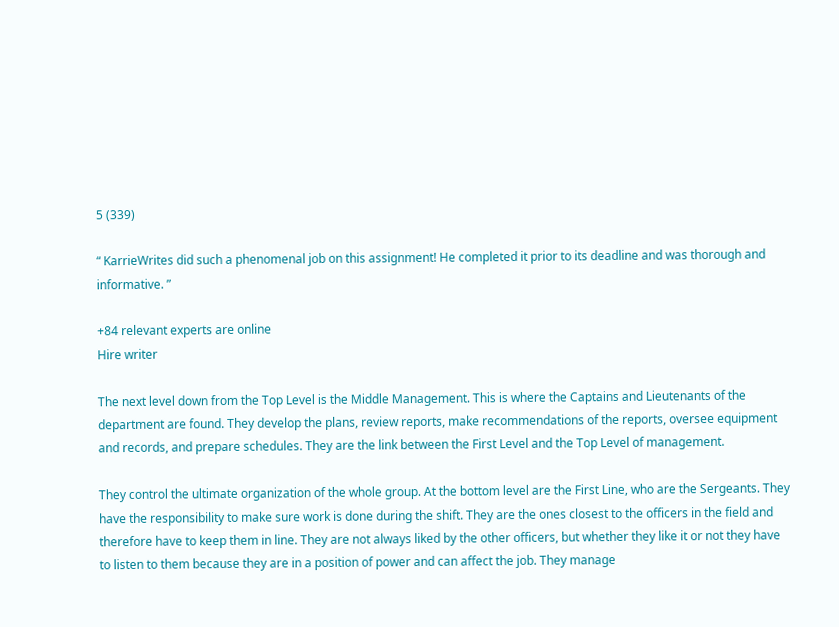5 (339)

“ KarrieWrites did such a phenomenal job on this assignment! He completed it prior to its deadline and was thorough and informative. ”

+84 relevant experts are online
Hire writer

The next level down from the Top Level is the Middle Management. This is where the Captains and Lieutenants of the department are found. They develop the plans, review reports, make recommendations of the reports, oversee equipment and records, and prepare schedules. They are the link between the First Level and the Top Level of management.

They control the ultimate organization of the whole group. At the bottom level are the First Line, who are the Sergeants. They have the responsibility to make sure work is done during the shift. They are the ones closest to the officers in the field and therefore have to keep them in line. They are not always liked by the other officers, but whether they like it or not they have to listen to them because they are in a position of power and can affect the job. They manage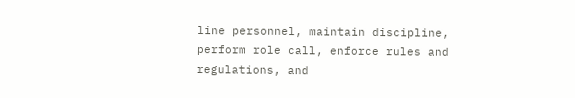line personnel, maintain discipline, perform role call, enforce rules and regulations, and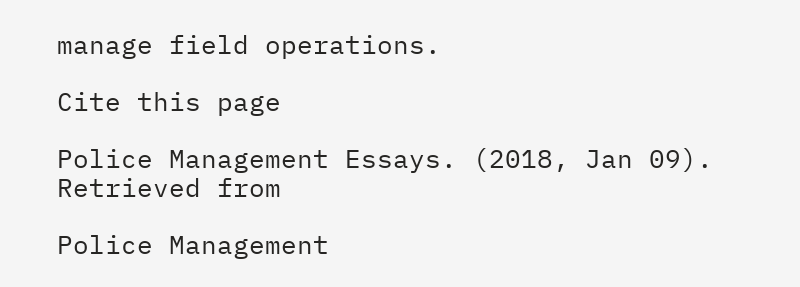manage field operations.

Cite this page

Police Management Essays. (2018, Jan 09). Retrieved from

Police Management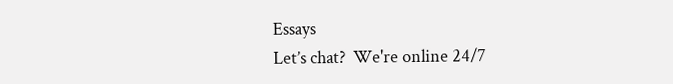Essays
Let’s chat?  We're online 24/7